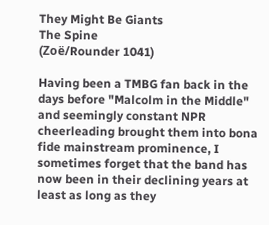They Might Be Giants
The Spine
(Zoë/Rounder 1041)

Having been a TMBG fan back in the days before "Malcolm in the Middle" and seemingly constant NPR cheerleading brought them into bona fide mainstream prominence, I sometimes forget that the band has now been in their declining years at least as long as they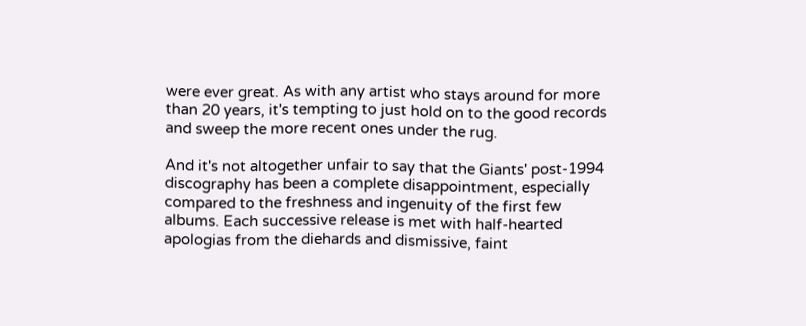were ever great. As with any artist who stays around for more than 20 years, it's tempting to just hold on to the good records and sweep the more recent ones under the rug.

And it's not altogether unfair to say that the Giants' post-1994 discography has been a complete disappointment, especially compared to the freshness and ingenuity of the first few albums. Each successive release is met with half-hearted apologias from the diehards and dismissive, faint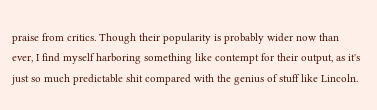praise from critics. Though their popularity is probably wider now than ever, I find myself harboring something like contempt for their output, as it's just so much predictable shit compared with the genius of stuff like Lincoln.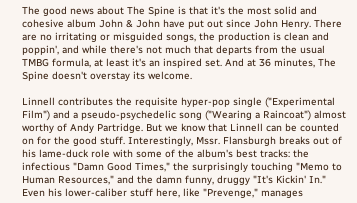The good news about The Spine is that it's the most solid and cohesive album John & John have put out since John Henry. There are no irritating or misguided songs, the production is clean and poppin', and while there's not much that departs from the usual TMBG formula, at least it's an inspired set. And at 36 minutes, The Spine doesn't overstay its welcome.

Linnell contributes the requisite hyper-pop single ("Experimental Film") and a pseudo-psychedelic song ("Wearing a Raincoat") almost worthy of Andy Partridge. But we know that Linnell can be counted on for the good stuff. Interestingly, Mssr. Flansburgh breaks out of his lame-duck role with some of the album's best tracks: the infectious "Damn Good Times," the surprisingly touching "Memo to Human Resources," and the damn funny, druggy "It's Kickin' In." Even his lower-caliber stuff here, like "Prevenge," manages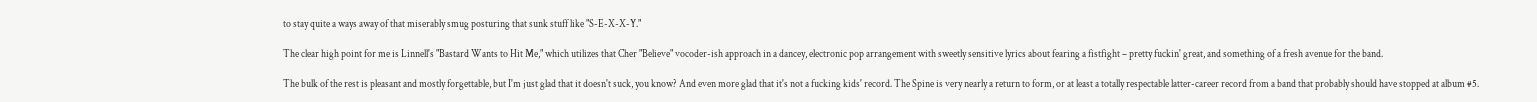to stay quite a ways away of that miserably smug posturing that sunk stuff like "S-E-X-X-Y."

The clear high point for me is Linnell's "Bastard Wants to Hit Me," which utilizes that Cher "Believe" vocoder-ish approach in a dancey, electronic pop arrangement with sweetly sensitive lyrics about fearing a fistfight – pretty fuckin' great, and something of a fresh avenue for the band.

The bulk of the rest is pleasant and mostly forgettable, but I'm just glad that it doesn't suck, you know? And even more glad that it's not a fucking kids' record. The Spine is very nearly a return to form, or at least a totally respectable latter-career record from a band that probably should have stopped at album #5.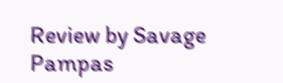Review by Savage Pampas